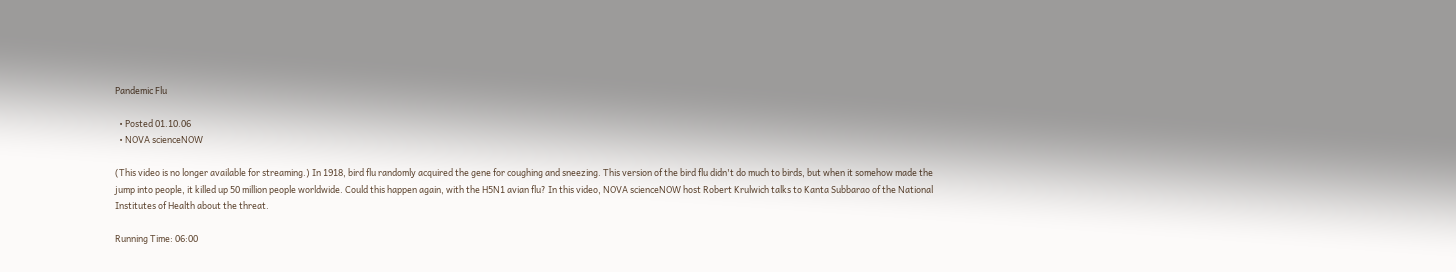Pandemic Flu

  • Posted 01.10.06
  • NOVA scienceNOW

(This video is no longer available for streaming.) In 1918, bird flu randomly acquired the gene for coughing and sneezing. This version of the bird flu didn't do much to birds, but when it somehow made the jump into people, it killed up 50 million people worldwide. Could this happen again, with the H5N1 avian flu? In this video, NOVA scienceNOW host Robert Krulwich talks to Kanta Subbarao of the National Institutes of Health about the threat.

Running Time: 06:00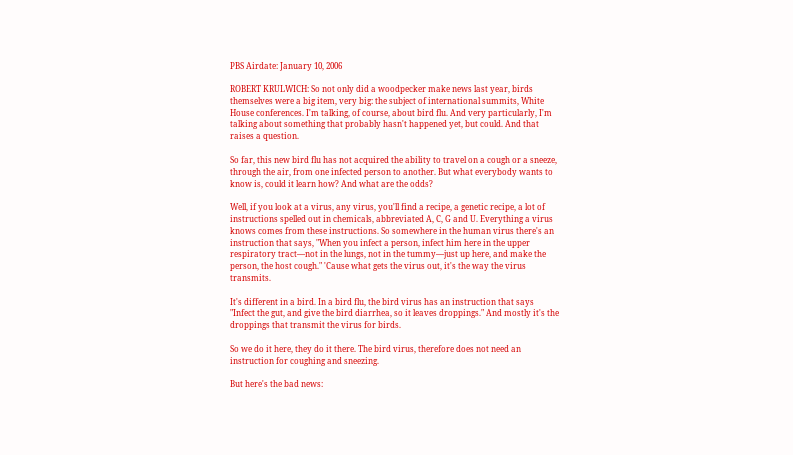PBS Airdate: January 10, 2006

ROBERT KRULWICH: So not only did a woodpecker make news last year, birds themselves were a big item, very big: the subject of international summits, White House conferences. I'm talking, of course, about bird flu. And very particularly, I'm talking about something that probably hasn't happened yet, but could. And that raises a question.

So far, this new bird flu has not acquired the ability to travel on a cough or a sneeze, through the air, from one infected person to another. But what everybody wants to know is, could it learn how? And what are the odds?

Well, if you look at a virus, any virus, you'll find a recipe, a genetic recipe, a lot of instructions spelled out in chemicals, abbreviated A, C, G and U. Everything a virus knows comes from these instructions. So somewhere in the human virus there's an instruction that says, "When you infect a person, infect him here in the upper respiratory tract—not in the lungs, not in the tummy—just up here, and make the person, the host cough." 'Cause what gets the virus out, it's the way the virus transmits.

It's different in a bird. In a bird flu, the bird virus has an instruction that says "Infect the gut, and give the bird diarrhea, so it leaves droppings." And mostly it's the droppings that transmit the virus for birds.

So we do it here, they do it there. The bird virus, therefore does not need an instruction for coughing and sneezing.

But here's the bad news: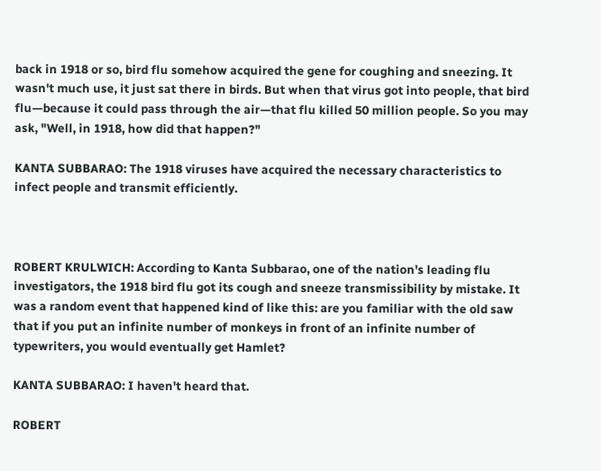back in 1918 or so, bird flu somehow acquired the gene for coughing and sneezing. It wasn't much use, it just sat there in birds. But when that virus got into people, that bird flu—because it could pass through the air—that flu killed 50 million people. So you may ask, "Well, in 1918, how did that happen?"

KANTA SUBBARAO: The 1918 viruses have acquired the necessary characteristics to infect people and transmit efficiently.



ROBERT KRULWICH: According to Kanta Subbarao, one of the nation's leading flu investigators, the 1918 bird flu got its cough and sneeze transmissibility by mistake. It was a random event that happened kind of like this: are you familiar with the old saw that if you put an infinite number of monkeys in front of an infinite number of typewriters, you would eventually get Hamlet?

KANTA SUBBARAO: I haven't heard that.

ROBERT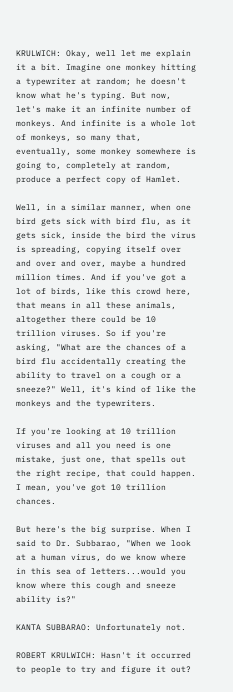KRULWICH: Okay, well let me explain it a bit. Imagine one monkey hitting a typewriter at random; he doesn't know what he's typing. But now, let's make it an infinite number of monkeys. And infinite is a whole lot of monkeys, so many that, eventually, some monkey somewhere is going to, completely at random, produce a perfect copy of Hamlet.

Well, in a similar manner, when one bird gets sick with bird flu, as it gets sick, inside the bird the virus is spreading, copying itself over and over and over, maybe a hundred million times. And if you've got a lot of birds, like this crowd here, that means in all these animals, altogether there could be 10 trillion viruses. So if you're asking, "What are the chances of a bird flu accidentally creating the ability to travel on a cough or a sneeze?" Well, it's kind of like the monkeys and the typewriters.

If you're looking at 10 trillion viruses and all you need is one mistake, just one, that spells out the right recipe, that could happen. I mean, you've got 10 trillion chances.

But here's the big surprise. When I said to Dr. Subbarao, "When we look at a human virus, do we know where in this sea of letters...would you know where this cough and sneeze ability is?"

KANTA SUBBARAO: Unfortunately not.

ROBERT KRULWICH: Hasn't it occurred to people to try and figure it out?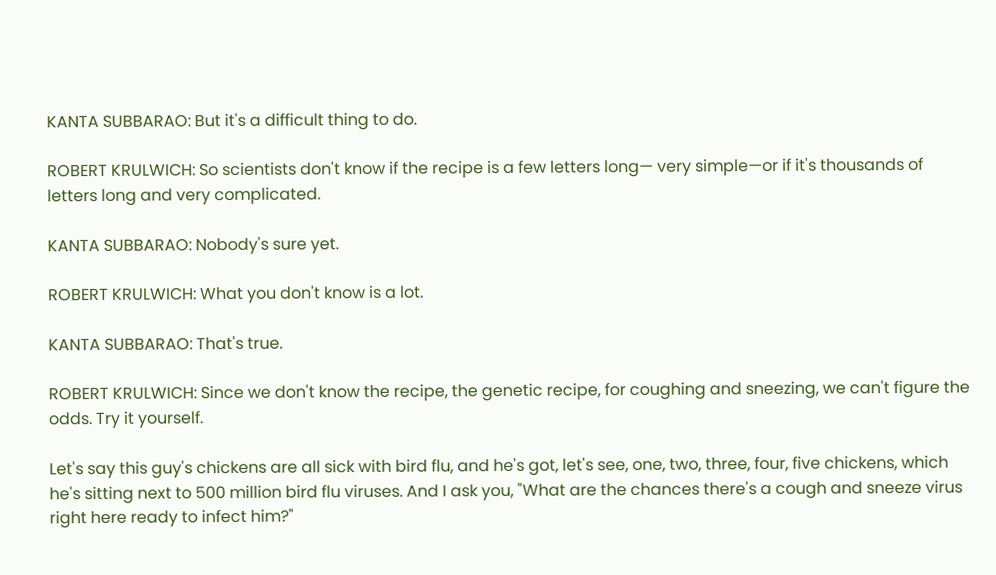KANTA SUBBARAO: But it's a difficult thing to do.

ROBERT KRULWICH: So scientists don't know if the recipe is a few letters long— very simple—or if it's thousands of letters long and very complicated.

KANTA SUBBARAO: Nobody's sure yet.

ROBERT KRULWICH: What you don't know is a lot.

KANTA SUBBARAO: That's true.

ROBERT KRULWICH: Since we don't know the recipe, the genetic recipe, for coughing and sneezing, we can't figure the odds. Try it yourself.

Let's say this guy's chickens are all sick with bird flu, and he's got, let's see, one, two, three, four, five chickens, which he's sitting next to 500 million bird flu viruses. And I ask you, "What are the chances there's a cough and sneeze virus right here ready to infect him?"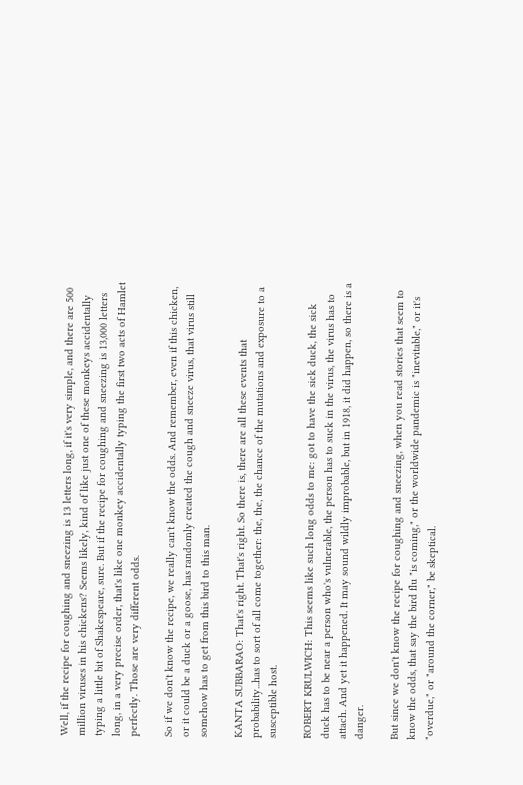Well, if the recipe for coughing and sneezing is 13 letters long, if it's very simple, and there are 500 million viruses in his chickens? Seems likely, kind of like just one of these monkeys accidentally typing a little bit of Shakespeare, sure. But if the recipe for coughing and sneezing is 13,000 letters long, in a very precise order, that's like one monkey accidentally typing the first two acts of Hamlet perfectly. Those are very different odds.

So if we don't know the recipe, we really can't know the odds. And remember, even if this chicken, or it could be a duck or a goose, has randomly created the cough and sneeze virus, that virus still somehow has to get from this bird to this man.

KANTA SUBBARAO: That's right. That's right. So there is, there are all these events that probability...has to sort of all come together: the, the, the chance of the mutations and exposure to a susceptible host.

ROBERT KRULWICH: This seems like such long odds to me: got to have the sick duck, the sick duck has to be near a person who's vulnerable, the person has to suck in the virus, the virus has to attach. And yet it happened. It may sound wildly improbable, but in 1918, it did happen, so there is a danger.

But since we don't know the recipe for coughing and sneezing, when you read stories that seem to know the odds, that say the bird flu "is coming," or the worldwide pandemic is "inevitable," or it's "overdue," or "around the corner," be skeptical.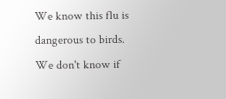We know this flu is dangerous to birds. We don't know if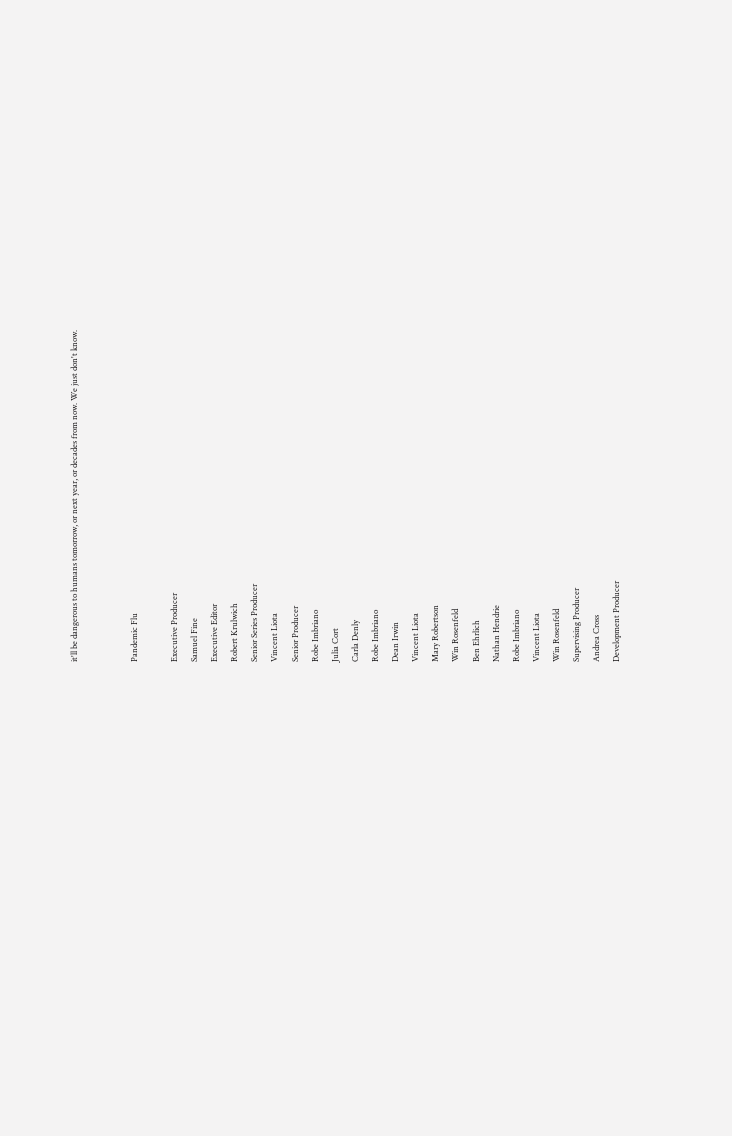it'll be dangerous to humans tomorrow, or next year, or decades from now. We just don't know.


Pandemic Flu

Executive Producer
Samuel Fine
Executive Editor
Robert Krulwich
Senior Series Producer
Vincent Liota
Senior Producer
Robe Imbriano
Julia Cort
Carla Denly
Robe Imbriano
Dean Irwin
Vincent Liota
Mary Robertson
Win Rosenfeld
Ben Ehrlich
Nathan Hendrie
Robe Imbriano
Vincent Liota
Win Rosenfeld
Supervising Producer
Andrea Cross
Development Producer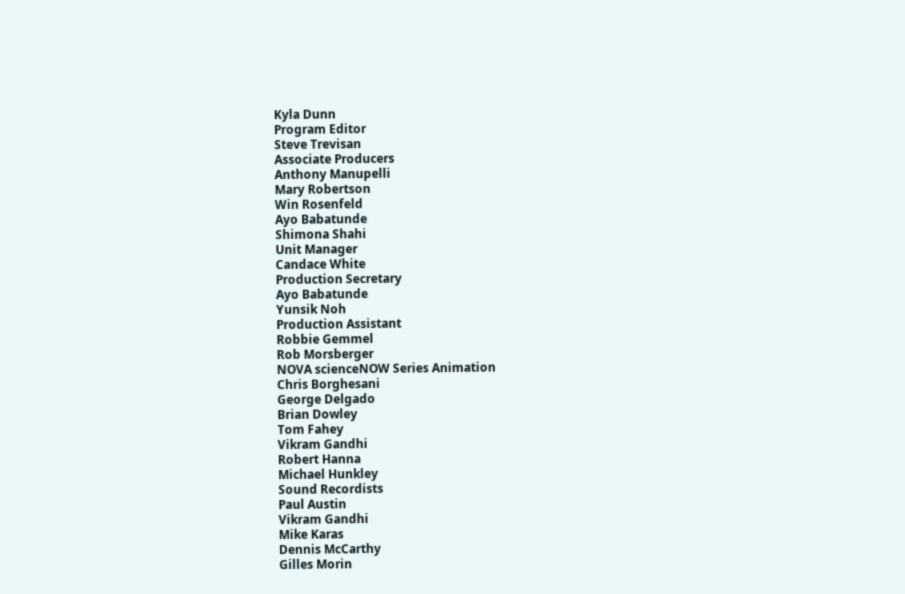Kyla Dunn
Program Editor
Steve Trevisan
Associate Producers
Anthony Manupelli
Mary Robertson
Win Rosenfeld
Ayo Babatunde
Shimona Shahi
Unit Manager
Candace White
Production Secretary
Ayo Babatunde
Yunsik Noh
Production Assistant
Robbie Gemmel
Rob Morsberger
NOVA scienceNOW Series Animation
Chris Borghesani
George Delgado
Brian Dowley
Tom Fahey
Vikram Gandhi
Robert Hanna
Michael Hunkley
Sound Recordists
Paul Austin
Vikram Gandhi
Mike Karas
Dennis McCarthy
Gilles Morin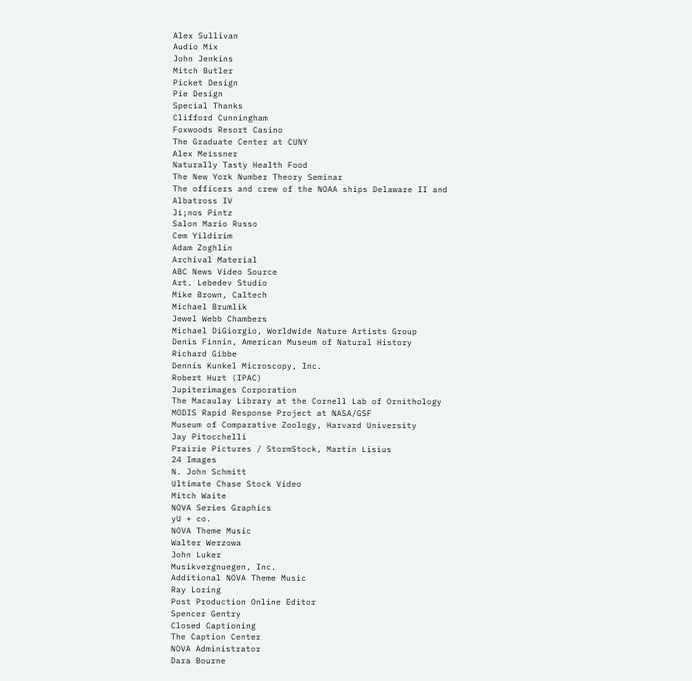Alex Sullivan
Audio Mix
John Jenkins
Mitch Butler
Picket Design
Pie Design
Special Thanks
Clifford Cunningham
Foxwoods Resort Casino
The Graduate Center at CUNY
Alex Meissner
Naturally Tasty Health Food
The New York Number Theory Seminar
The officers and crew of the NOAA ships Delaware II and Albatross IV
Jí¡nos Pintz
Salon Mario Russo
Cem Yildirim
Adam Zoghlin
Archival Material
ABC News Video Source
Art. Lebedev Studio
Mike Brown, Caltech
Michael Brumlik
Jewel Webb Chambers
Michael DiGiorgio, Worldwide Nature Artists Group
Denis Finnin, American Museum of Natural History
Richard Gibbe
Dennis Kunkel Microscopy, Inc.
Robert Hurt (IPAC)
Jupiterimages Corporation
The Macaulay Library at the Cornell Lab of Ornithology
MODIS Rapid Response Project at NASA/GSF
Museum of Comparative Zoology, Harvard University
Jay Pitocchelli
Prairie Pictures / StormStock, Martin Lisius
24 Images
N. John Schmitt
Ultimate Chase Stock Video
Mitch Waite
NOVA Series Graphics
yU + co.
NOVA Theme Music
Walter Werzowa
John Luker
Musikvergnuegen, Inc.
Additional NOVA Theme Music
Ray Loring
Post Production Online Editor
Spencer Gentry
Closed Captioning
The Caption Center
NOVA Administrator
Dara Bourne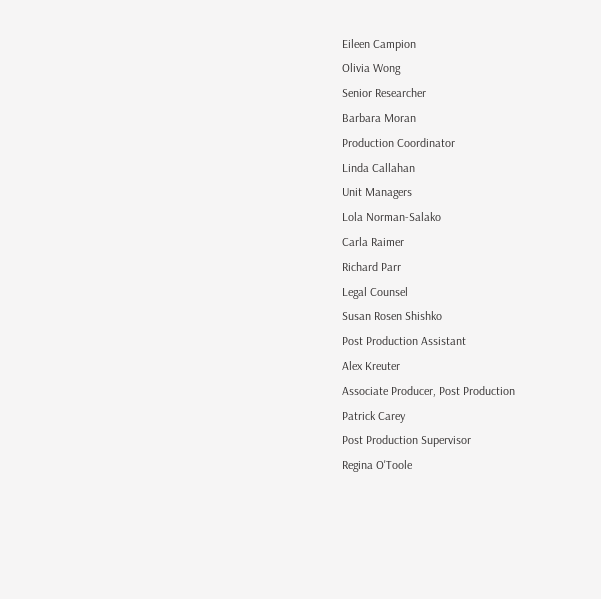Eileen Campion
Olivia Wong
Senior Researcher
Barbara Moran
Production Coordinator
Linda Callahan
Unit Managers
Lola Norman-Salako
Carla Raimer
Richard Parr
Legal Counsel
Susan Rosen Shishko
Post Production Assistant
Alex Kreuter
Associate Producer, Post Production
Patrick Carey
Post Production Supervisor
Regina O'Toole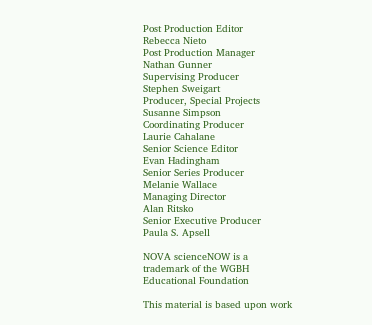Post Production Editor
Rebecca Nieto
Post Production Manager
Nathan Gunner
Supervising Producer
Stephen Sweigart
Producer, Special Projects
Susanne Simpson
Coordinating Producer
Laurie Cahalane
Senior Science Editor
Evan Hadingham
Senior Series Producer
Melanie Wallace
Managing Director
Alan Ritsko
Senior Executive Producer
Paula S. Apsell

NOVA scienceNOW is a trademark of the WGBH Educational Foundation

This material is based upon work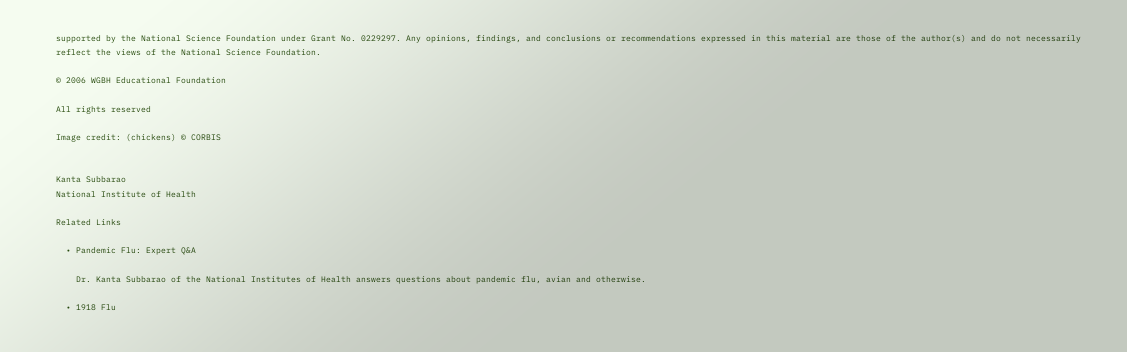supported by the National Science Foundation under Grant No. 0229297. Any opinions, findings, and conclusions or recommendations expressed in this material are those of the author(s) and do not necessarily reflect the views of the National Science Foundation.

© 2006 WGBH Educational Foundation

All rights reserved

Image credit: (chickens) © CORBIS


Kanta Subbarao
National Institute of Health

Related Links

  • Pandemic Flu: Expert Q&A

    Dr. Kanta Subbarao of the National Institutes of Health answers questions about pandemic flu, avian and otherwise.

  • 1918 Flu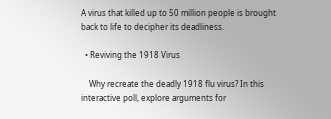A virus that killed up to 50 million people is brought back to life to decipher its deadliness.

  • Reviving the 1918 Virus

    Why recreate the deadly 1918 flu virus? In this interactive poll, explore arguments for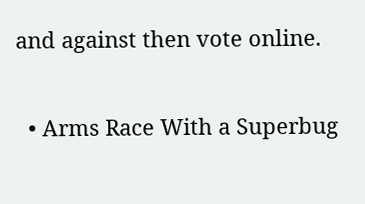and against then vote online.

  • Arms Race With a Superbug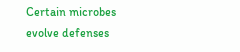Certain microbes evolve defenses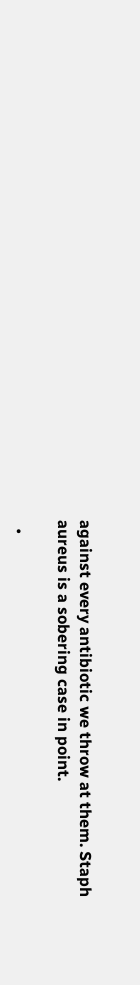against every antibiotic we throw at them. Staph aureus is a sobering case in point.

  •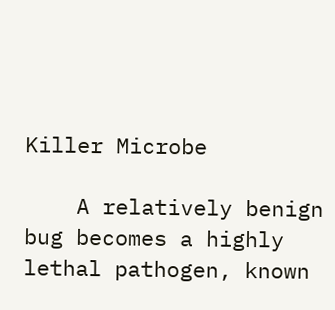Killer Microbe

    A relatively benign bug becomes a highly lethal pathogen, known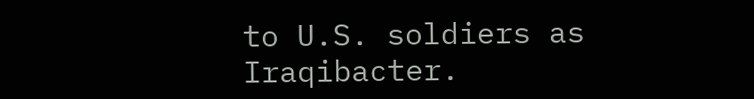to U.S. soldiers as Iraqibacter.